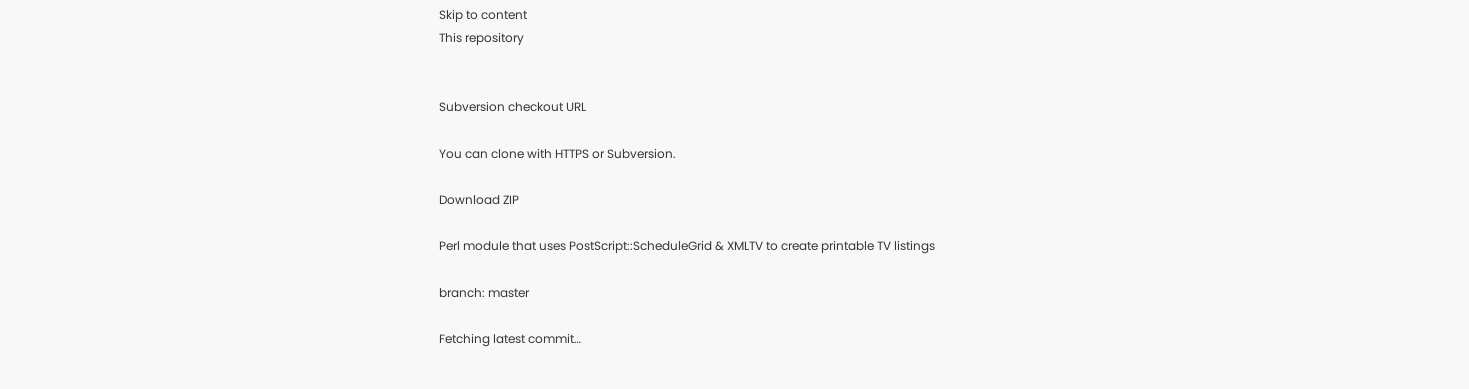Skip to content
This repository


Subversion checkout URL

You can clone with HTTPS or Subversion.

Download ZIP

Perl module that uses PostScript::ScheduleGrid & XMLTV to create printable TV listings

branch: master

Fetching latest commit…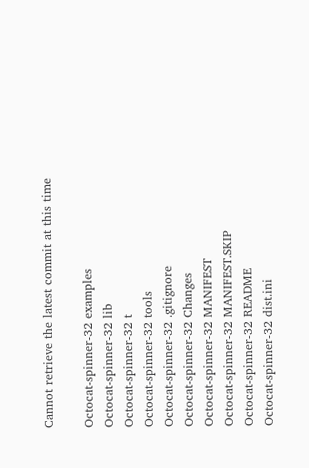Cannot retrieve the latest commit at this time

Octocat-spinner-32 examples
Octocat-spinner-32 lib
Octocat-spinner-32 t
Octocat-spinner-32 tools
Octocat-spinner-32 .gitignore
Octocat-spinner-32 Changes
Octocat-spinner-32 MANIFEST
Octocat-spinner-32 MANIFEST.SKIP
Octocat-spinner-32 README
Octocat-spinner-32 dist.ini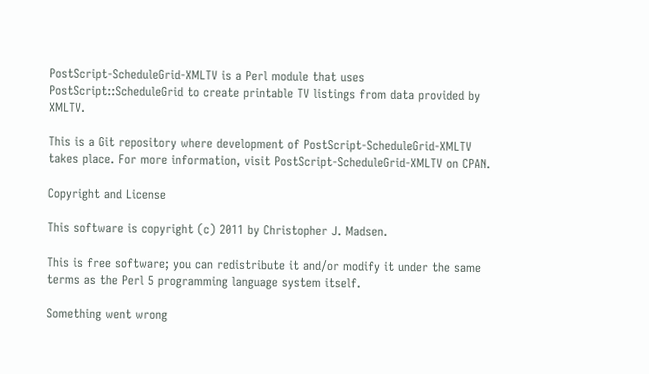PostScript-ScheduleGrid-XMLTV is a Perl module that uses PostScript::ScheduleGrid to create printable TV listings from data provided by XMLTV.

This is a Git repository where development of PostScript-ScheduleGrid-XMLTV takes place. For more information, visit PostScript-ScheduleGrid-XMLTV on CPAN.

Copyright and License

This software is copyright (c) 2011 by Christopher J. Madsen.

This is free software; you can redistribute it and/or modify it under the same terms as the Perl 5 programming language system itself.

Something went wrong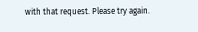with that request. Please try again.